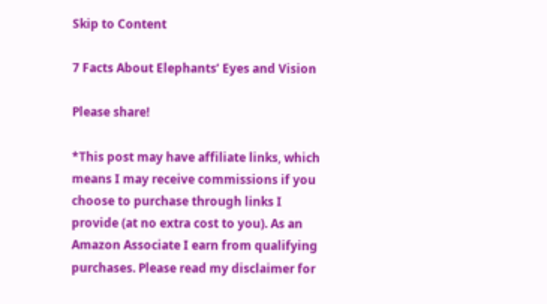Skip to Content

7 Facts About Elephants’ Eyes and Vision

Please share!

*This post may have affiliate links, which means I may receive commissions if you choose to purchase through links I provide (at no extra cost to you). As an Amazon Associate I earn from qualifying purchases. Please read my disclaimer for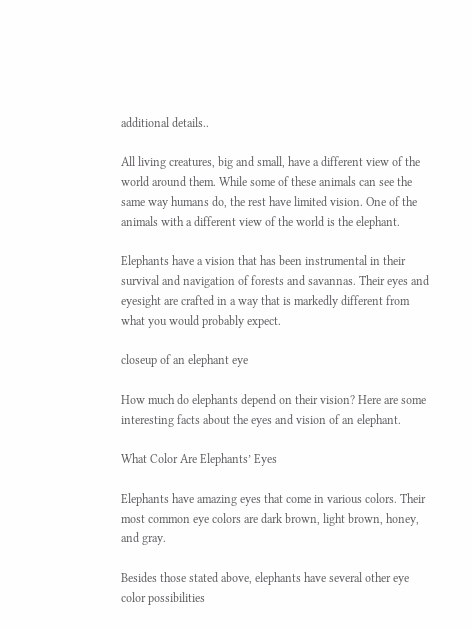additional details..

All living creatures, big and small, have a different view of the world around them. While some of these animals can see the same way humans do, the rest have limited vision. One of the animals with a different view of the world is the elephant.

Elephants have a vision that has been instrumental in their survival and navigation of forests and savannas. Their eyes and eyesight are crafted in a way that is markedly different from what you would probably expect.

closeup of an elephant eye

How much do elephants depend on their vision? Here are some interesting facts about the eyes and vision of an elephant.

What Color Are Elephants’ Eyes

Elephants have amazing eyes that come in various colors. Their most common eye colors are dark brown, light brown, honey, and gray.

Besides those stated above, elephants have several other eye color possibilities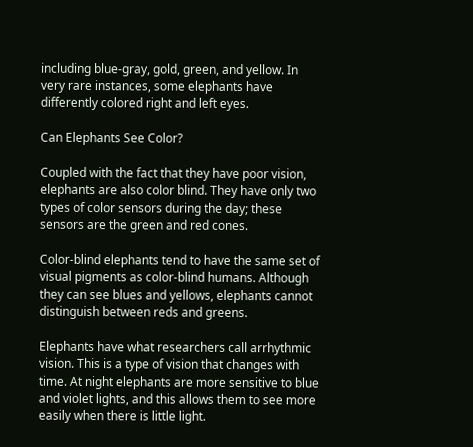including blue-gray, gold, green, and yellow. In very rare instances, some elephants have differently colored right and left eyes.

Can Elephants See Color?

Coupled with the fact that they have poor vision, elephants are also color blind. They have only two types of color sensors during the day; these sensors are the green and red cones.

Color-blind elephants tend to have the same set of visual pigments as color-blind humans. Although they can see blues and yellows, elephants cannot distinguish between reds and greens.

Elephants have what researchers call arrhythmic vision. This is a type of vision that changes with time. At night elephants are more sensitive to blue and violet lights, and this allows them to see more easily when there is little light.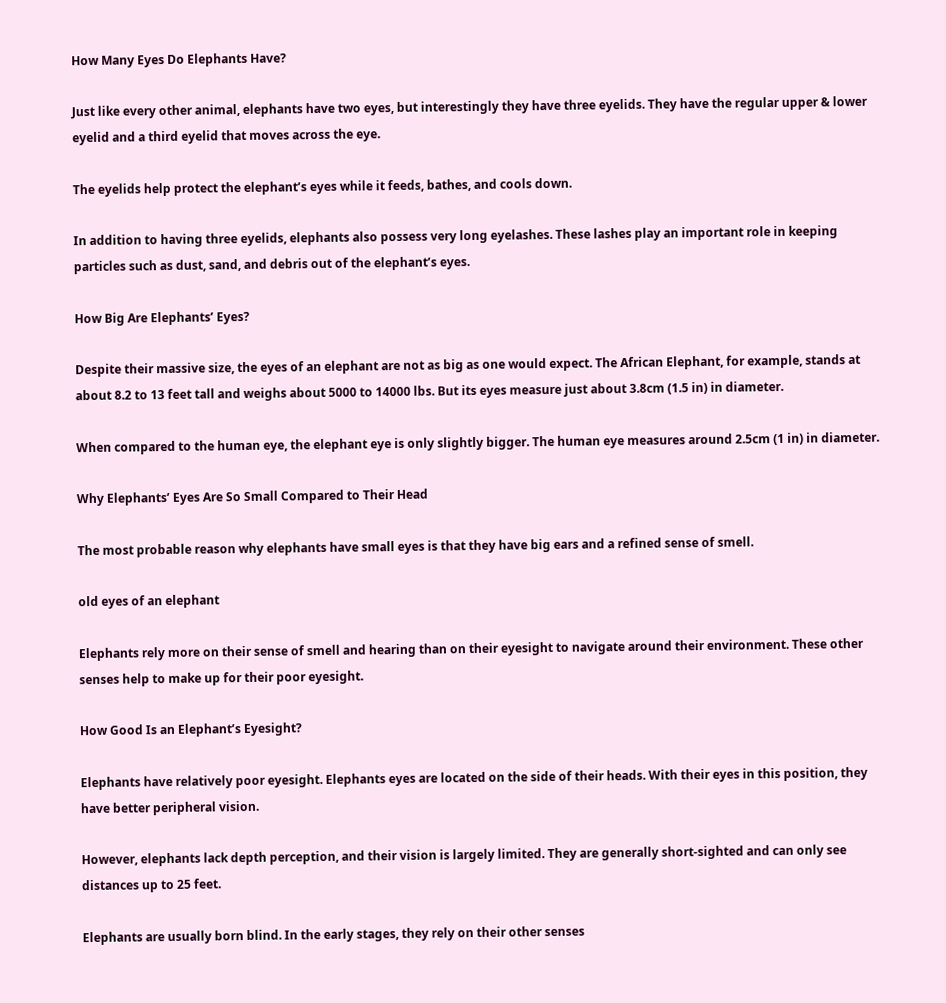How Many Eyes Do Elephants Have?

Just like every other animal, elephants have two eyes, but interestingly they have three eyelids. They have the regular upper & lower eyelid and a third eyelid that moves across the eye.

The eyelids help protect the elephant’s eyes while it feeds, bathes, and cools down.

In addition to having three eyelids, elephants also possess very long eyelashes. These lashes play an important role in keeping particles such as dust, sand, and debris out of the elephant’s eyes.

How Big Are Elephants’ Eyes?

Despite their massive size, the eyes of an elephant are not as big as one would expect. The African Elephant, for example, stands at about 8.2 to 13 feet tall and weighs about 5000 to 14000 lbs. But its eyes measure just about 3.8cm (1.5 in) in diameter.

When compared to the human eye, the elephant eye is only slightly bigger. The human eye measures around 2.5cm (1 in) in diameter.

Why Elephants’ Eyes Are So Small Compared to Their Head

The most probable reason why elephants have small eyes is that they have big ears and a refined sense of smell.

old eyes of an elephant

Elephants rely more on their sense of smell and hearing than on their eyesight to navigate around their environment. These other senses help to make up for their poor eyesight.

How Good Is an Elephant’s Eyesight?

Elephants have relatively poor eyesight. Elephants eyes are located on the side of their heads. With their eyes in this position, they have better peripheral vision.

However, elephants lack depth perception, and their vision is largely limited. They are generally short-sighted and can only see distances up to 25 feet.

Elephants are usually born blind. In the early stages, they rely on their other senses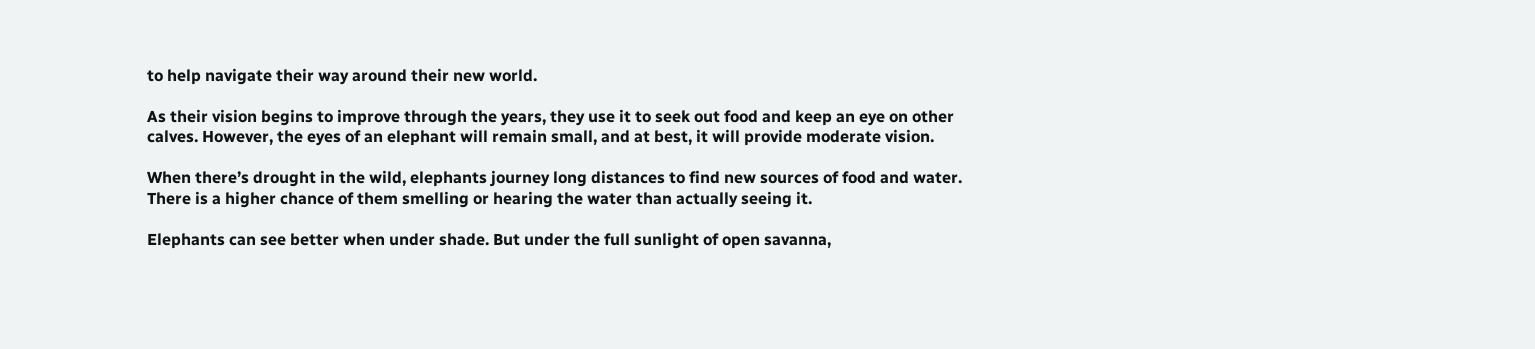to help navigate their way around their new world.

As their vision begins to improve through the years, they use it to seek out food and keep an eye on other calves. However, the eyes of an elephant will remain small, and at best, it will provide moderate vision.

When there’s drought in the wild, elephants journey long distances to find new sources of food and water. There is a higher chance of them smelling or hearing the water than actually seeing it.

Elephants can see better when under shade. But under the full sunlight of open savanna,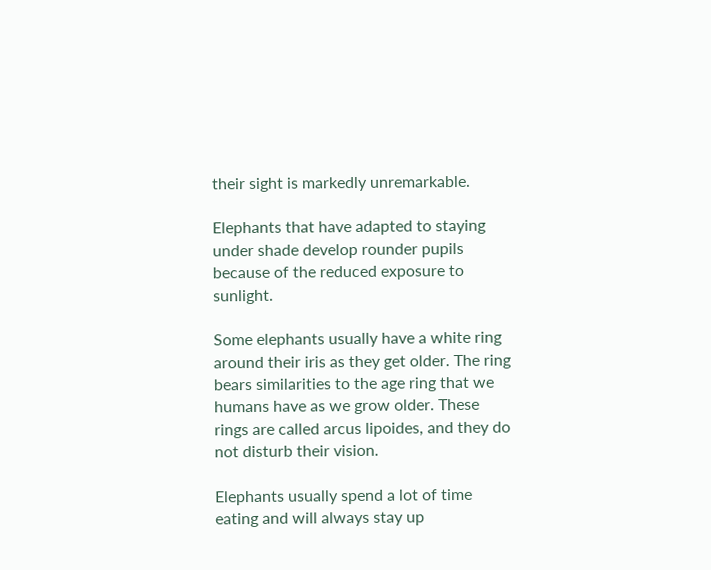their sight is markedly unremarkable.

Elephants that have adapted to staying under shade develop rounder pupils because of the reduced exposure to sunlight.

Some elephants usually have a white ring around their iris as they get older. The ring bears similarities to the age ring that we humans have as we grow older. These rings are called arcus lipoides, and they do not disturb their vision.

Elephants usually spend a lot of time eating and will always stay up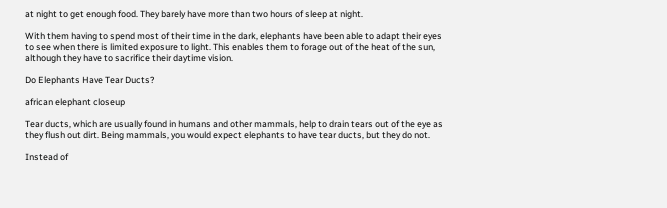at night to get enough food. They barely have more than two hours of sleep at night.

With them having to spend most of their time in the dark, elephants have been able to adapt their eyes to see when there is limited exposure to light. This enables them to forage out of the heat of the sun, although they have to sacrifice their daytime vision.

Do Elephants Have Tear Ducts?

african elephant closeup

Tear ducts, which are usually found in humans and other mammals, help to drain tears out of the eye as they flush out dirt. Being mammals, you would expect elephants to have tear ducts, but they do not.

Instead of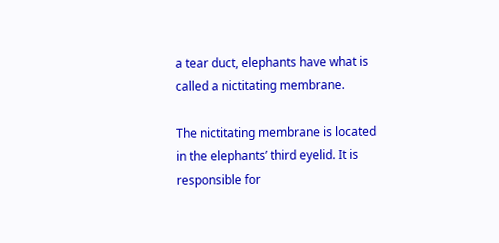a tear duct, elephants have what is called a nictitating membrane.

The nictitating membrane is located in the elephants’ third eyelid. It is responsible for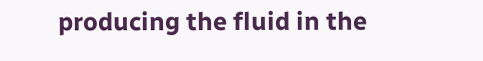producing the fluid in the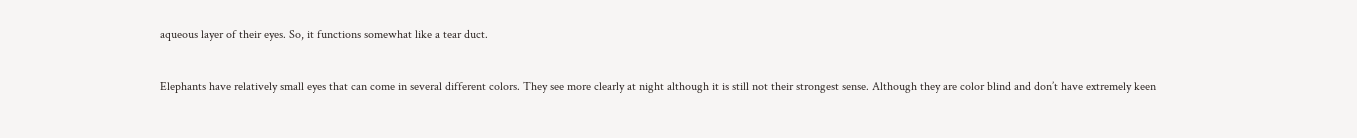aqueous layer of their eyes. So, it functions somewhat like a tear duct.


Elephants have relatively small eyes that can come in several different colors. They see more clearly at night although it is still not their strongest sense. Although they are color blind and don’t have extremely keen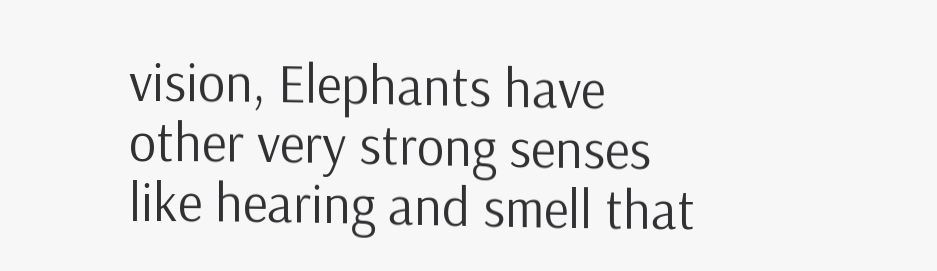vision, Elephants have other very strong senses like hearing and smell that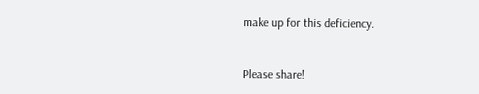make up for this deficiency.


Please share!